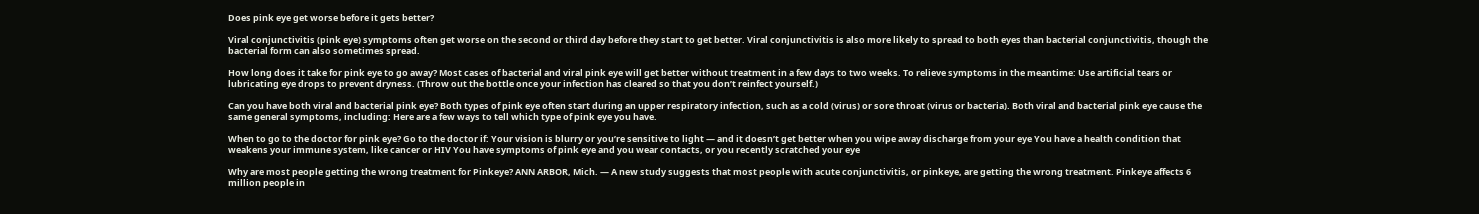Does pink eye get worse before it gets better?

Viral conjunctivitis (pink eye) symptoms often get worse on the second or third day before they start to get better. Viral conjunctivitis is also more likely to spread to both eyes than bacterial conjunctivitis, though the bacterial form can also sometimes spread.

How long does it take for pink eye to go away? Most cases of bacterial and viral pink eye will get better without treatment in a few days to two weeks. To relieve symptoms in the meantime: Use artificial tears or lubricating eye drops to prevent dryness. (Throw out the bottle once your infection has cleared so that you don’t reinfect yourself.)

Can you have both viral and bacterial pink eye? Both types of pink eye often start during an upper respiratory infection, such as a cold (virus) or sore throat (virus or bacteria). Both viral and bacterial pink eye cause the same general symptoms, including: Here are a few ways to tell which type of pink eye you have.

When to go to the doctor for pink eye? Go to the doctor if: Your vision is blurry or you’re sensitive to light — and it doesn’t get better when you wipe away discharge from your eye You have a health condition that weakens your immune system, like cancer or HIV You have symptoms of pink eye and you wear contacts, or you recently scratched your eye

Why are most people getting the wrong treatment for Pinkeye? ANN ARBOR, Mich. — A new study suggests that most people with acute conjunctivitis, or pinkeye, are getting the wrong treatment. Pinkeye affects 6 million people in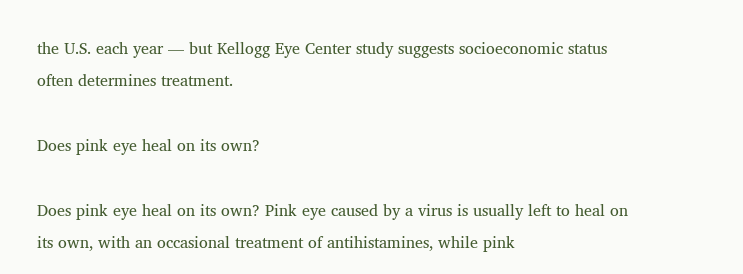the U.S. each year — but Kellogg Eye Center study suggests socioeconomic status often determines treatment.

Does pink eye heal on its own?

Does pink eye heal on its own? Pink eye caused by a virus is usually left to heal on its own, with an occasional treatment of antihistamines, while pink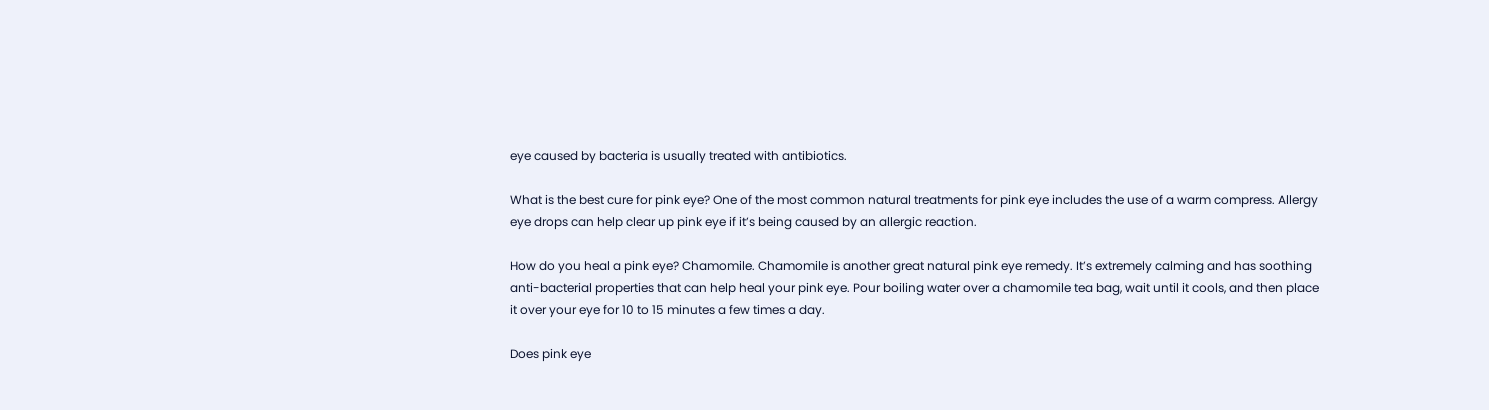eye caused by bacteria is usually treated with antibiotics.

What is the best cure for pink eye? One of the most common natural treatments for pink eye includes the use of a warm compress. Allergy eye drops can help clear up pink eye if it’s being caused by an allergic reaction.

How do you heal a pink eye? Chamomile. Chamomile is another great natural pink eye remedy. It’s extremely calming and has soothing anti-bacterial properties that can help heal your pink eye. Pour boiling water over a chamomile tea bag, wait until it cools, and then place it over your eye for 10 to 15 minutes a few times a day.

Does pink eye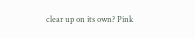clear up on its own? Pink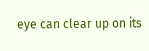eye can clear up on its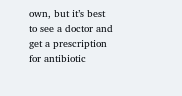own, but it’s best to see a doctor and get a prescription for antibiotic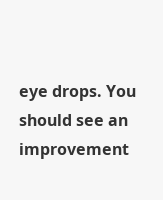eye drops. You should see an improvement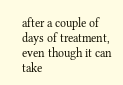after a couple of days of treatment, even though it can take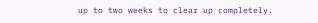up to two weeks to clear up completely.